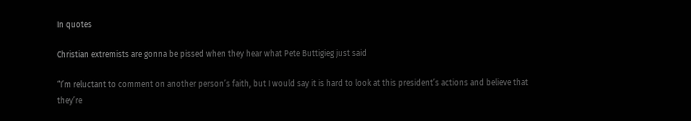In quotes

Christian extremists are gonna be pissed when they hear what Pete Buttigieg just said

“I’m reluctant to comment on another person’s faith, but I would say it is hard to look at this president’s actions and believe that they’re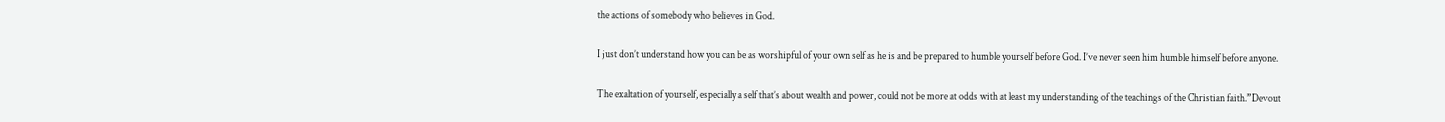the actions of somebody who believes in God.

I just don’t understand how you can be as worshipful of your own self as he is and be prepared to humble yourself before God. I’ve never seen him humble himself before anyone.

The exaltation of yourself, especially a self that’s about wealth and power, could not be more at odds with at least my understanding of the teachings of the Christian faith.”Devout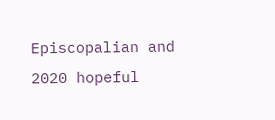Episcopalian and 2020 hopeful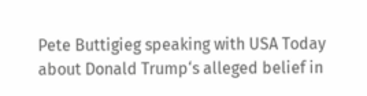Pete Buttigieg speaking with USA Today about Donald Trump‘s alleged belief in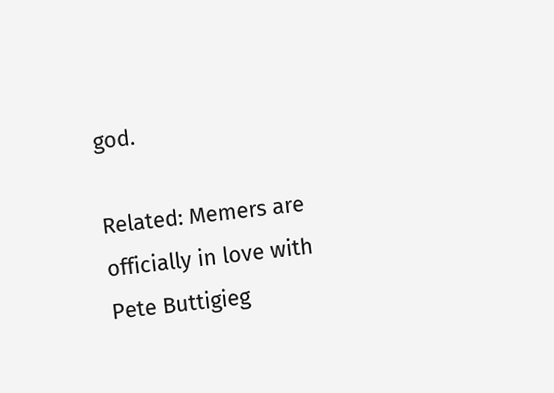god.

Related: Memers are officially in love with Pete Buttigieg